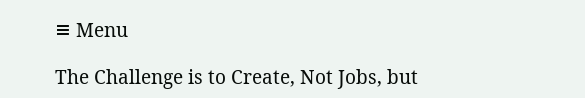≡ Menu

The Challenge is to Create, Not Jobs, but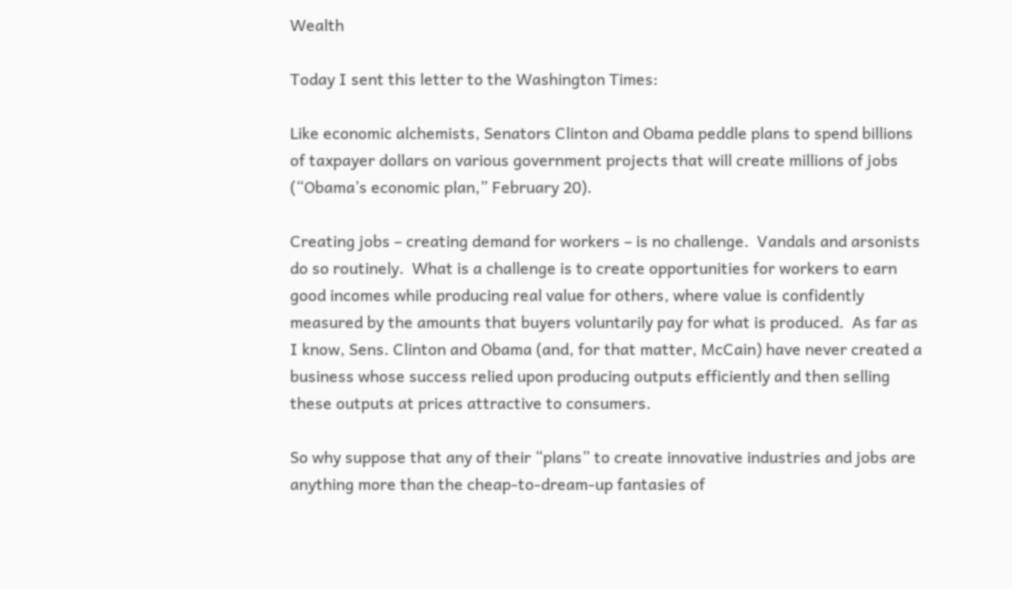Wealth

Today I sent this letter to the Washington Times:

Like economic alchemists, Senators Clinton and Obama peddle plans to spend billions of taxpayer dollars on various government projects that will create millions of jobs (“Obama’s economic plan,” February 20).

Creating jobs – creating demand for workers – is no challenge.  Vandals and arsonists do so routinely.  What is a challenge is to create opportunities for workers to earn good incomes while producing real value for others, where value is confidently measured by the amounts that buyers voluntarily pay for what is produced.  As far as I know, Sens. Clinton and Obama (and, for that matter, McCain) have never created a business whose success relied upon producing outputs efficiently and then selling these outputs at prices attractive to consumers.

So why suppose that any of their “plans” to create innovative industries and jobs are anything more than the cheap-to-dream-up fantasies of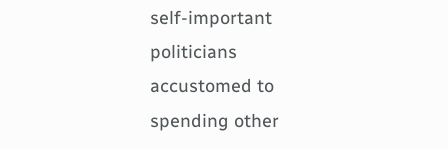self-important politicians accustomed to spending other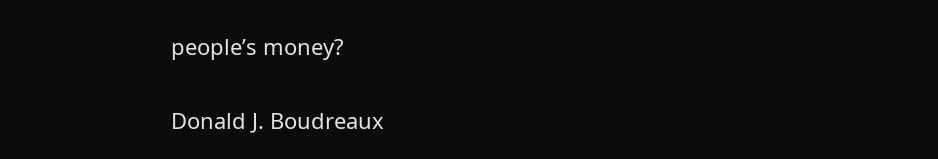people’s money?

Donald J. Boudreaux